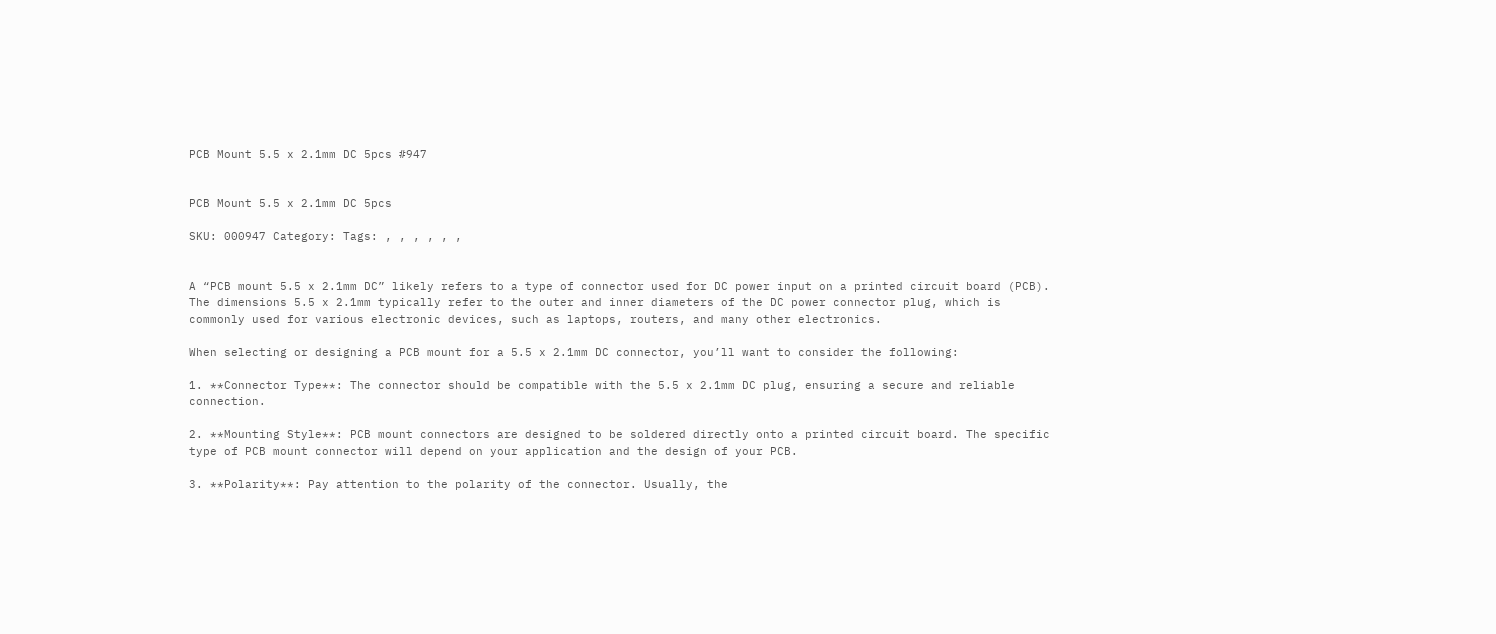PCB Mount 5.5 x 2.1mm DC 5pcs #947


PCB Mount 5.5 x 2.1mm DC 5pcs

SKU: 000947 Category: Tags: , , , , , ,


A “PCB mount 5.5 x 2.1mm DC” likely refers to a type of connector used for DC power input on a printed circuit board (PCB). The dimensions 5.5 x 2.1mm typically refer to the outer and inner diameters of the DC power connector plug, which is commonly used for various electronic devices, such as laptops, routers, and many other electronics.

When selecting or designing a PCB mount for a 5.5 x 2.1mm DC connector, you’ll want to consider the following:

1. **Connector Type**: The connector should be compatible with the 5.5 x 2.1mm DC plug, ensuring a secure and reliable connection.

2. **Mounting Style**: PCB mount connectors are designed to be soldered directly onto a printed circuit board. The specific type of PCB mount connector will depend on your application and the design of your PCB.

3. **Polarity**: Pay attention to the polarity of the connector. Usually, the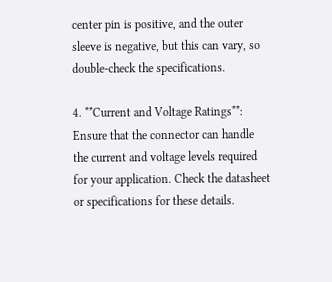center pin is positive, and the outer sleeve is negative, but this can vary, so double-check the specifications.

4. **Current and Voltage Ratings**: Ensure that the connector can handle the current and voltage levels required for your application. Check the datasheet or specifications for these details.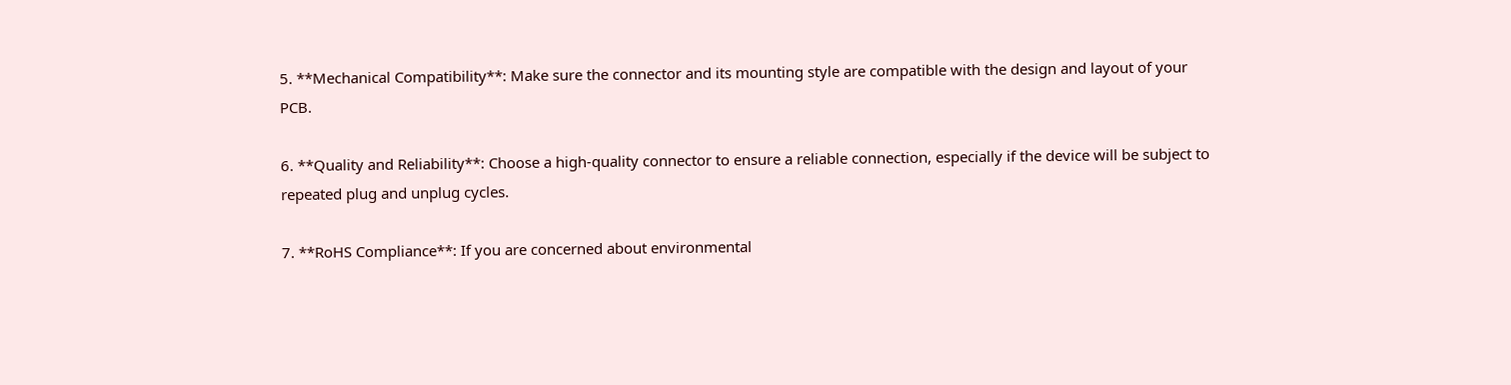5. **Mechanical Compatibility**: Make sure the connector and its mounting style are compatible with the design and layout of your PCB.

6. **Quality and Reliability**: Choose a high-quality connector to ensure a reliable connection, especially if the device will be subject to repeated plug and unplug cycles.

7. **RoHS Compliance**: If you are concerned about environmental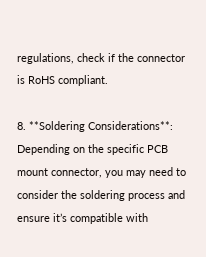regulations, check if the connector is RoHS compliant.

8. **Soldering Considerations**: Depending on the specific PCB mount connector, you may need to consider the soldering process and ensure it’s compatible with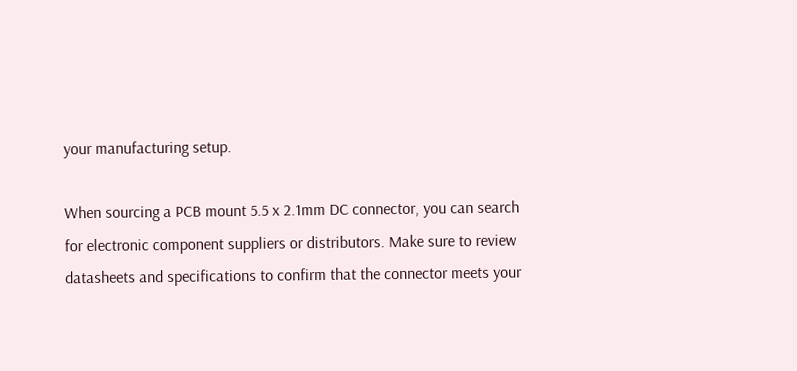your manufacturing setup.

When sourcing a PCB mount 5.5 x 2.1mm DC connector, you can search for electronic component suppliers or distributors. Make sure to review datasheets and specifications to confirm that the connector meets your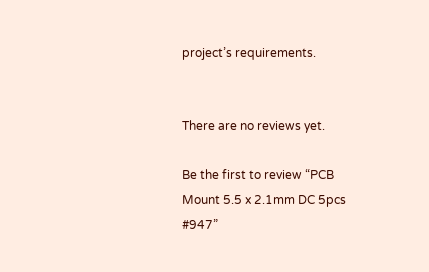project’s requirements.


There are no reviews yet.

Be the first to review “PCB Mount 5.5 x 2.1mm DC 5pcs #947”